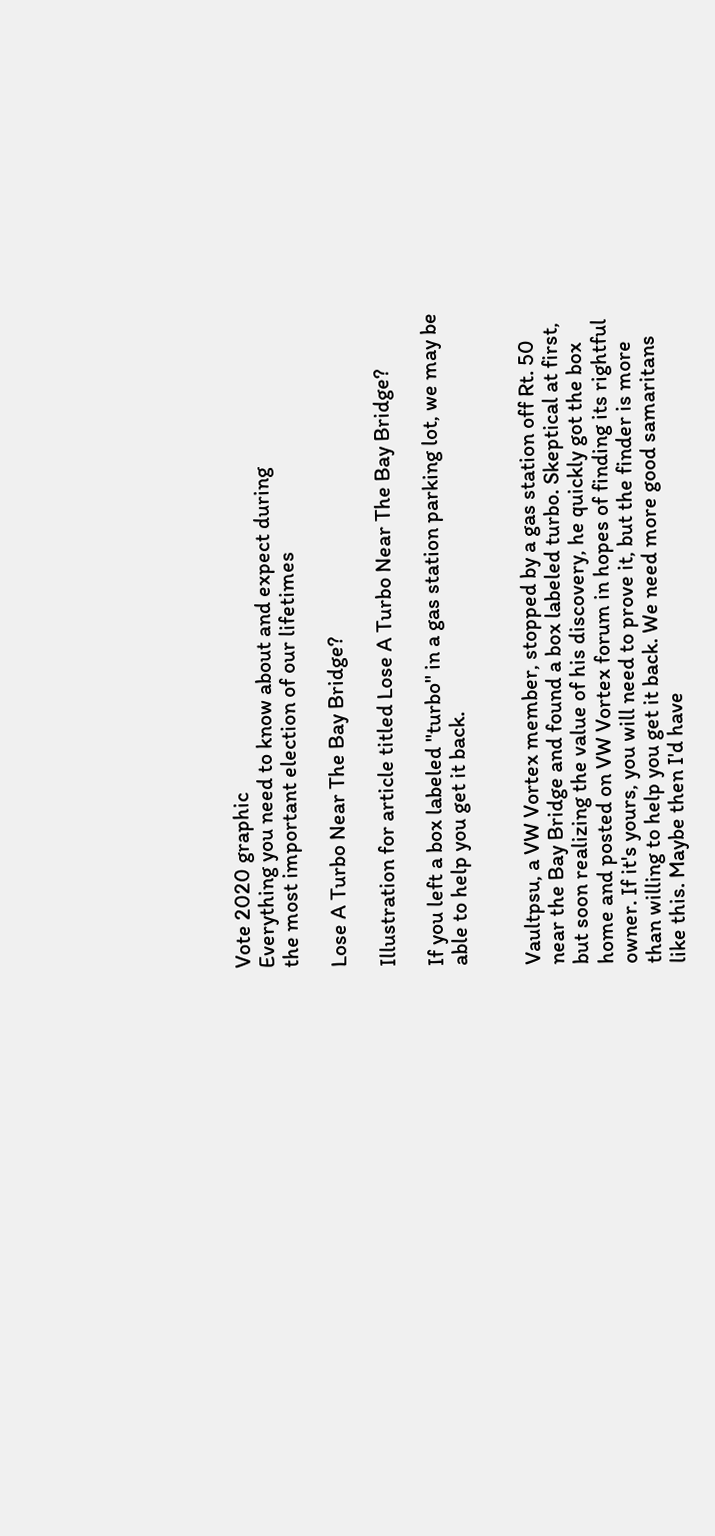Vote 2020 graphic
Everything you need to know about and expect during
the most important election of our lifetimes

Lose A Turbo Near The Bay Bridge?

Illustration for article titled Lose A Turbo Near The Bay Bridge?

If you left a box labeled "turbo" in a gas station parking lot, we may be able to help you get it back.


Vaultpsu, a VW Vortex member, stopped by a gas station off Rt. 50 near the Bay Bridge and found a box labeled turbo. Skeptical at first, but soon realizing the value of his discovery, he quickly got the box home and posted on VW Vortex forum in hopes of finding its rightful owner. If it's yours, you will need to prove it, but the finder is more than willing to help you get it back. We need more good samaritans like this. Maybe then I'd have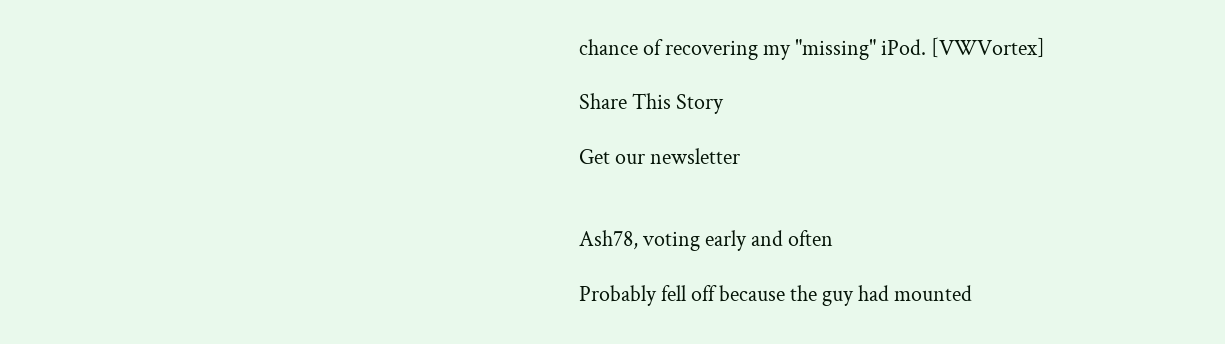chance of recovering my "missing" iPod. [VWVortex]

Share This Story

Get our newsletter


Ash78, voting early and often

Probably fell off because the guy had mounted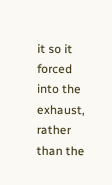it so it forced into the exhaust, rather than the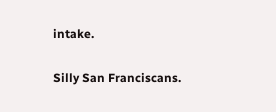intake.

Silly San Franciscans.